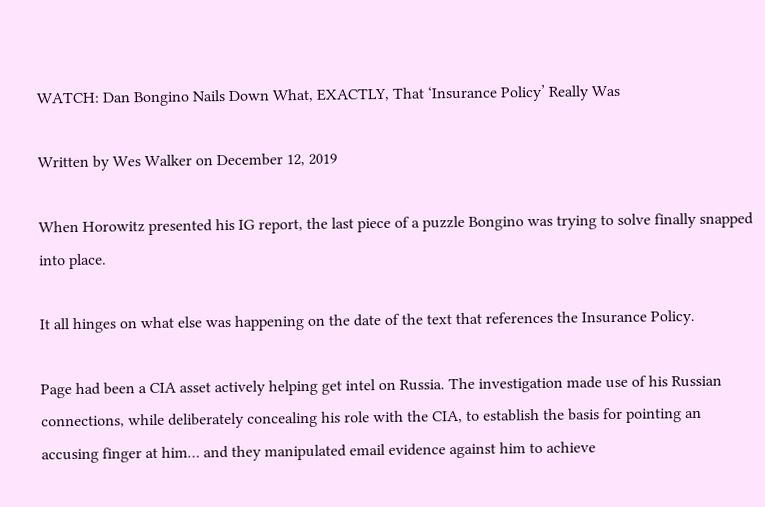WATCH: Dan Bongino Nails Down What, EXACTLY, That ‘Insurance Policy’ Really Was

Written by Wes Walker on December 12, 2019

When Horowitz presented his IG report, the last piece of a puzzle Bongino was trying to solve finally snapped into place.

It all hinges on what else was happening on the date of the text that references the Insurance Policy.

Page had been a CIA asset actively helping get intel on Russia. The investigation made use of his Russian connections, while deliberately concealing his role with the CIA, to establish the basis for pointing an accusing finger at him… and they manipulated email evidence against him to achieve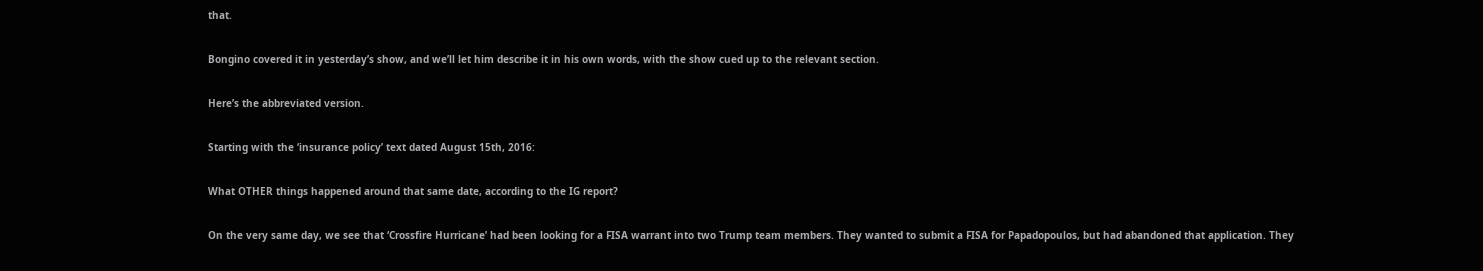that.

Bongino covered it in yesterday’s show, and we’ll let him describe it in his own words, with the show cued up to the relevant section.

Here’s the abbreviated version.

Starting with the ‘insurance policy’ text dated August 15th, 2016:

What OTHER things happened around that same date, according to the IG report?

On the very same day, we see that ‘Crossfire Hurricane’ had been looking for a FISA warrant into two Trump team members. They wanted to submit a FISA for Papadopoulos, but had abandoned that application. They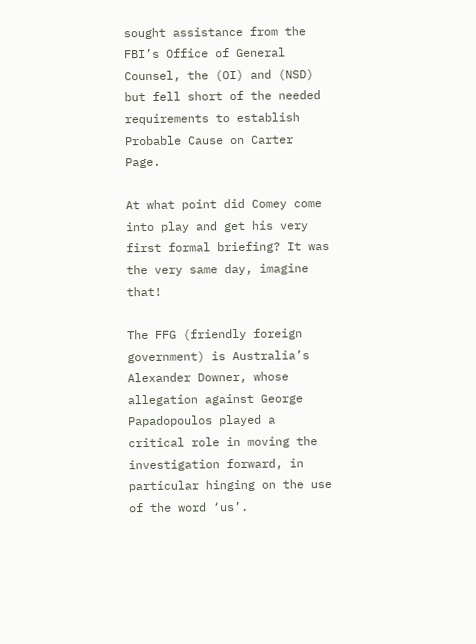sought assistance from the FBI’s Office of General Counsel, the (OI) and (NSD) but fell short of the needed requirements to establish Probable Cause on Carter Page.

At what point did Comey come into play and get his very first formal briefing? It was the very same day, imagine that!

The FFG (friendly foreign government) is Australia’s Alexander Downer, whose allegation against George Papadopoulos played a critical role in moving the investigation forward, in particular hinging on the use of the word ‘us’.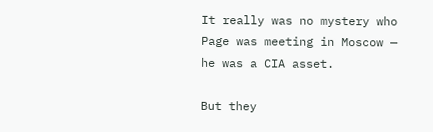It really was no mystery who Page was meeting in Moscow — he was a CIA asset.

But they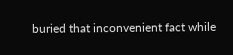buried that inconvenient fact while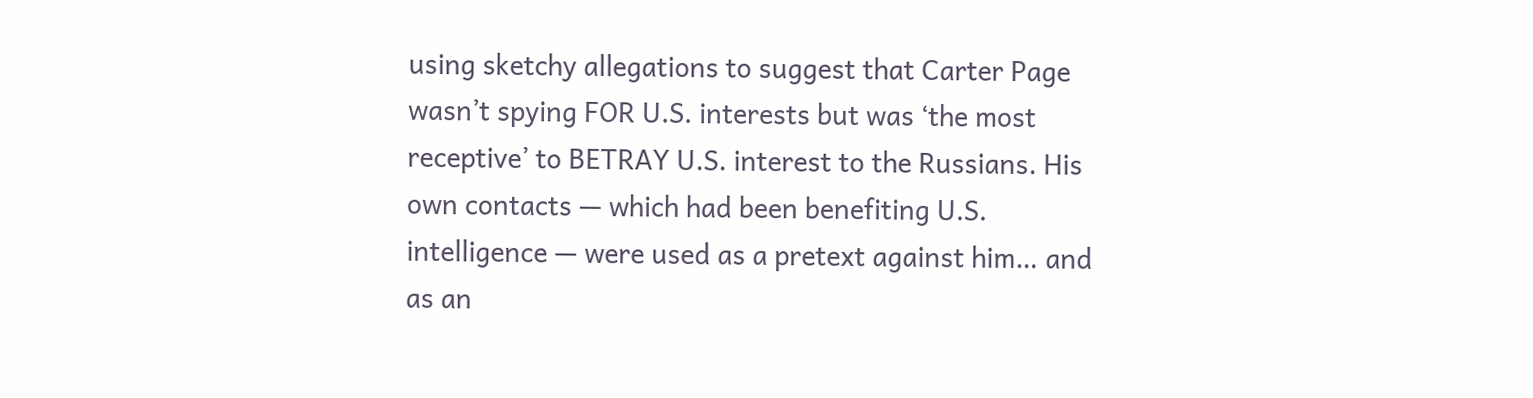using sketchy allegations to suggest that Carter Page wasn’t spying FOR U.S. interests but was ‘the most receptive’ to BETRAY U.S. interest to the Russians. His own contacts — which had been benefiting U.S. intelligence — were used as a pretext against him… and as an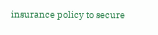insurance policy to secure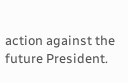action against the future President.